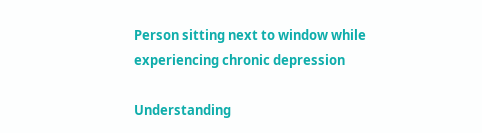Person sitting next to window while experiencing chronic depression

Understanding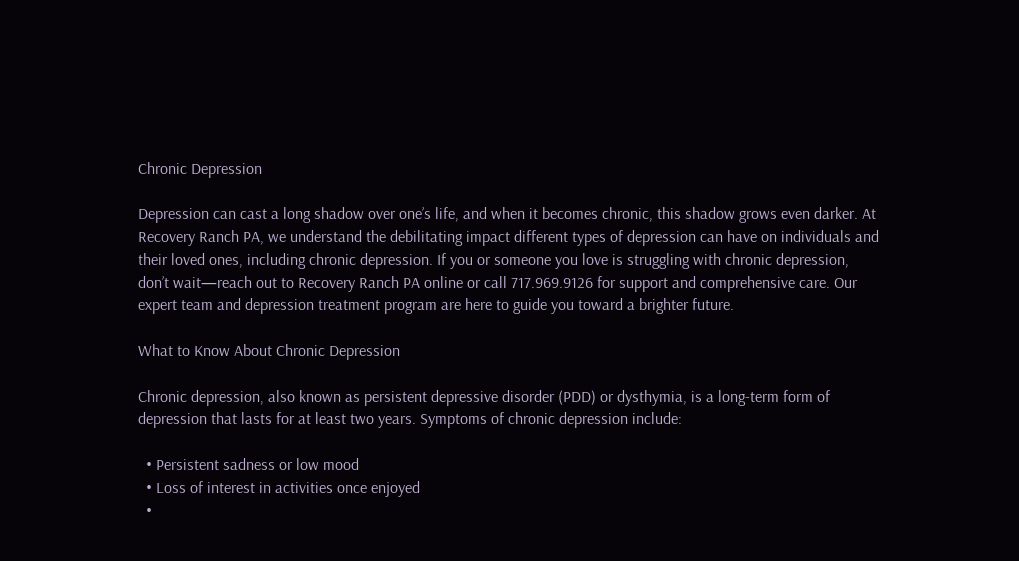Chronic Depression

Depression can cast a long shadow over one’s life, and when it becomes chronic, this shadow grows even darker. At Recovery Ranch PA, we understand the debilitating impact different types of depression can have on individuals and their loved ones, including chronic depression. If you or someone you love is struggling with chronic depression, don’t wait—reach out to Recovery Ranch PA online or call 717.969.9126 for support and comprehensive care. Our expert team and depression treatment program are here to guide you toward a brighter future.

What to Know About Chronic Depression

Chronic depression, also known as persistent depressive disorder (PDD) or dysthymia, is a long-term form of depression that lasts for at least two years. Symptoms of chronic depression include:

  • Persistent sadness or low mood
  • Loss of interest in activities once enjoyed
  •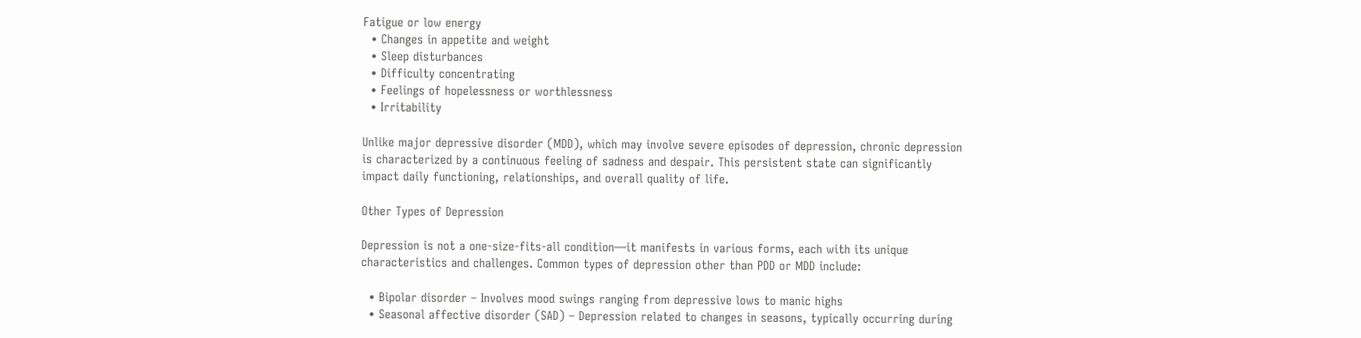Fatigue or low energy
  • Changes in appetite and weight
  • Sleep disturbances
  • Difficulty concentrating
  • Feelings of hopelessness or worthlessness
  • Irritability

Unlike major depressive disorder (MDD), which may involve severe episodes of depression, chronic depression is characterized by a continuous feeling of sadness and despair. This persistent state can significantly impact daily functioning, relationships, and overall quality of life.

Other Types of Depression

Depression is not a one-size-fits-all condition—it manifests in various forms, each with its unique characteristics and challenges. Common types of depression other than PDD or MDD include:

  • Bipolar disorder – Involves mood swings ranging from depressive lows to manic highs
  • Seasonal affective disorder (SAD) – Depression related to changes in seasons, typically occurring during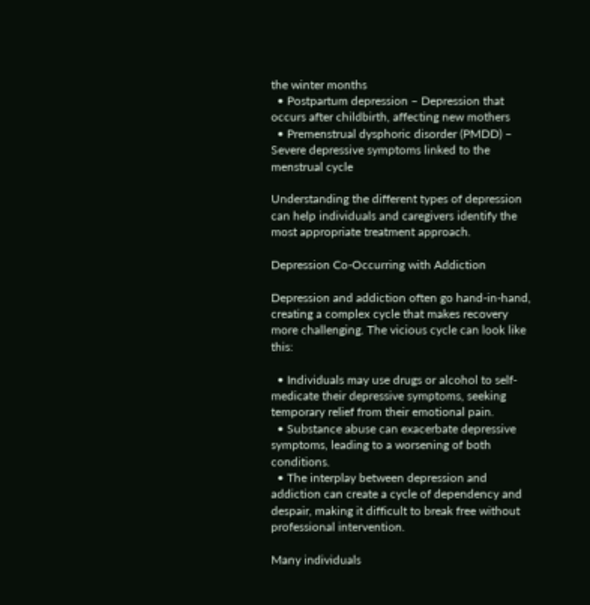the winter months
  • Postpartum depression – Depression that occurs after childbirth, affecting new mothers
  • Premenstrual dysphoric disorder (PMDD) – Severe depressive symptoms linked to the menstrual cycle

Understanding the different types of depression can help individuals and caregivers identify the most appropriate treatment approach.

Depression Co-Occurring with Addiction

Depression and addiction often go hand-in-hand, creating a complex cycle that makes recovery more challenging. The vicious cycle can look like this:

  • Individuals may use drugs or alcohol to self-medicate their depressive symptoms, seeking temporary relief from their emotional pain.
  • Substance abuse can exacerbate depressive symptoms, leading to a worsening of both conditions.
  • The interplay between depression and addiction can create a cycle of dependency and despair, making it difficult to break free without professional intervention.

Many individuals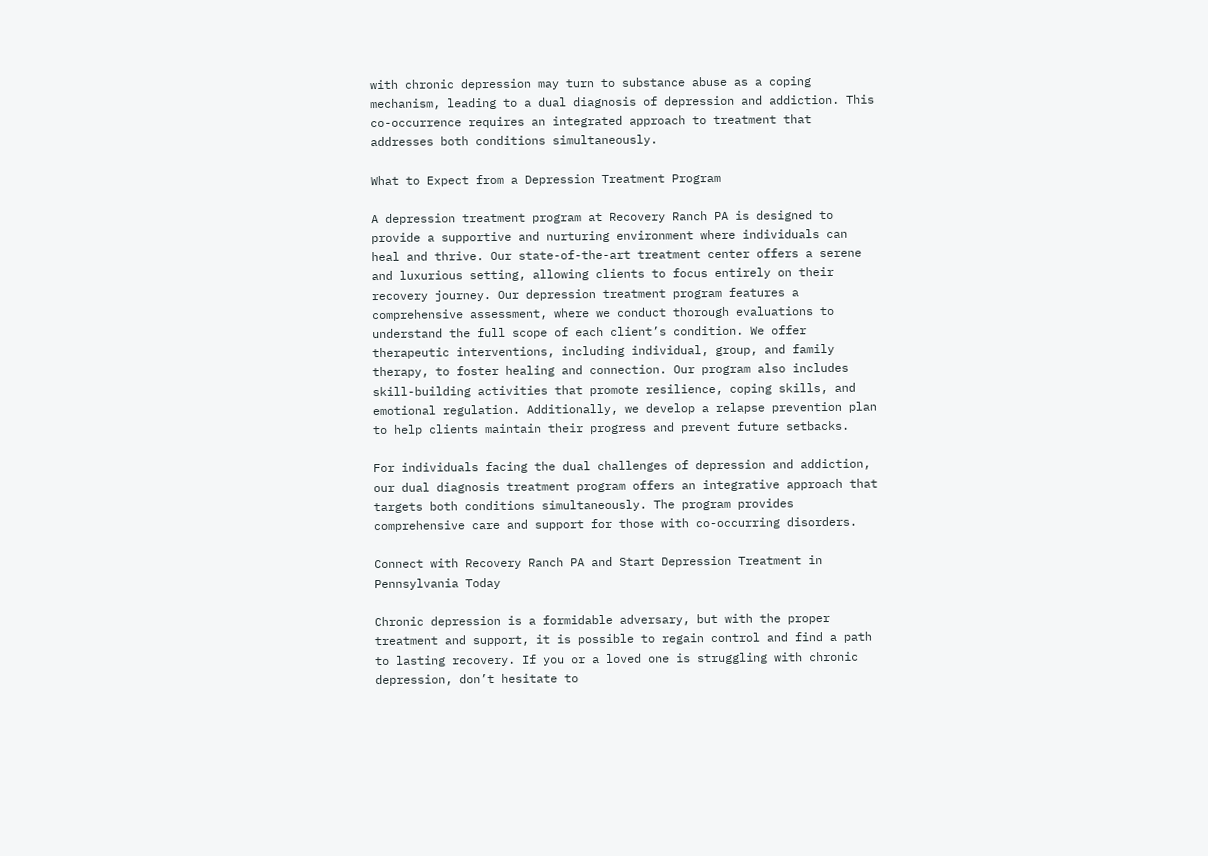with chronic depression may turn to substance abuse as a coping mechanism, leading to a dual diagnosis of depression and addiction. This co-occurrence requires an integrated approach to treatment that addresses both conditions simultaneously.

What to Expect from a Depression Treatment Program

A depression treatment program at Recovery Ranch PA is designed to provide a supportive and nurturing environment where individuals can heal and thrive. Our state-of-the-art treatment center offers a serene and luxurious setting, allowing clients to focus entirely on their recovery journey. Our depression treatment program features a comprehensive assessment, where we conduct thorough evaluations to understand the full scope of each client’s condition. We offer therapeutic interventions, including individual, group, and family therapy, to foster healing and connection. Our program also includes skill-building activities that promote resilience, coping skills, and emotional regulation. Additionally, we develop a relapse prevention plan to help clients maintain their progress and prevent future setbacks.

For individuals facing the dual challenges of depression and addiction, our dual diagnosis treatment program offers an integrative approach that targets both conditions simultaneously. The program provides comprehensive care and support for those with co-occurring disorders.

Connect with Recovery Ranch PA and Start Depression Treatment in Pennsylvania Today

Chronic depression is a formidable adversary, but with the proper treatment and support, it is possible to regain control and find a path to lasting recovery. If you or a loved one is struggling with chronic depression, don’t hesitate to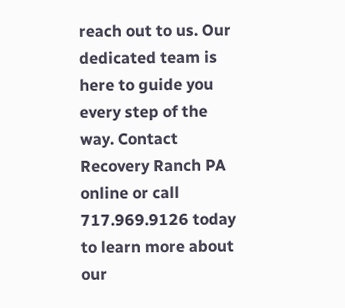reach out to us. Our dedicated team is here to guide you every step of the way. Contact Recovery Ranch PA online or call 717.969.9126 today to learn more about our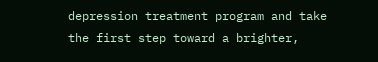depression treatment program and take the first step toward a brighter,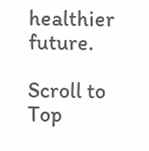healthier future.

Scroll to Top